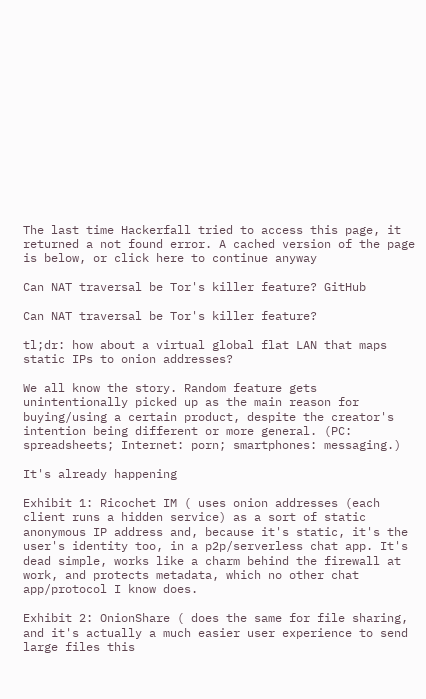The last time Hackerfall tried to access this page, it returned a not found error. A cached version of the page is below, or click here to continue anyway

Can NAT traversal be Tor's killer feature? GitHub

Can NAT traversal be Tor's killer feature?

tl;dr: how about a virtual global flat LAN that maps static IPs to onion addresses?

We all know the story. Random feature gets unintentionally picked up as the main reason for buying/using a certain product, despite the creator's intention being different or more general. (PC: spreadsheets; Internet: porn; smartphones: messaging.)

It's already happening

Exhibit 1: Ricochet IM ( uses onion addresses (each client runs a hidden service) as a sort of static anonymous IP address and, because it's static, it's the user's identity too, in a p2p/serverless chat app. It's dead simple, works like a charm behind the firewall at work, and protects metadata, which no other chat app/protocol I know does.

Exhibit 2: OnionShare ( does the same for file sharing, and it's actually a much easier user experience to send large files this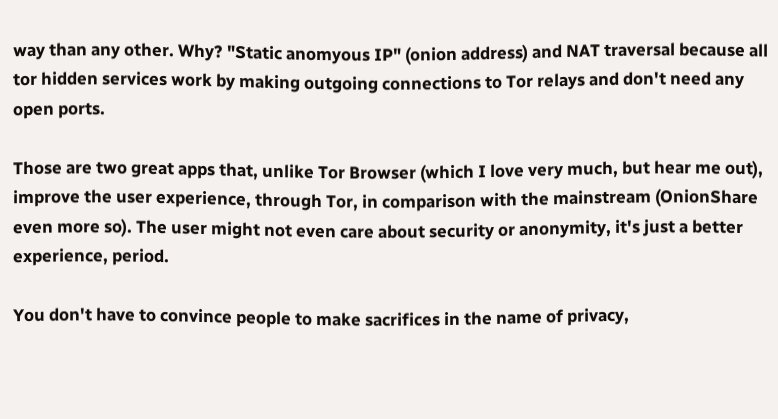way than any other. Why? "Static anomyous IP" (onion address) and NAT traversal because all tor hidden services work by making outgoing connections to Tor relays and don't need any open ports.

Those are two great apps that, unlike Tor Browser (which I love very much, but hear me out), improve the user experience, through Tor, in comparison with the mainstream (OnionShare even more so). The user might not even care about security or anonymity, it's just a better experience, period.

You don't have to convince people to make sacrifices in the name of privacy,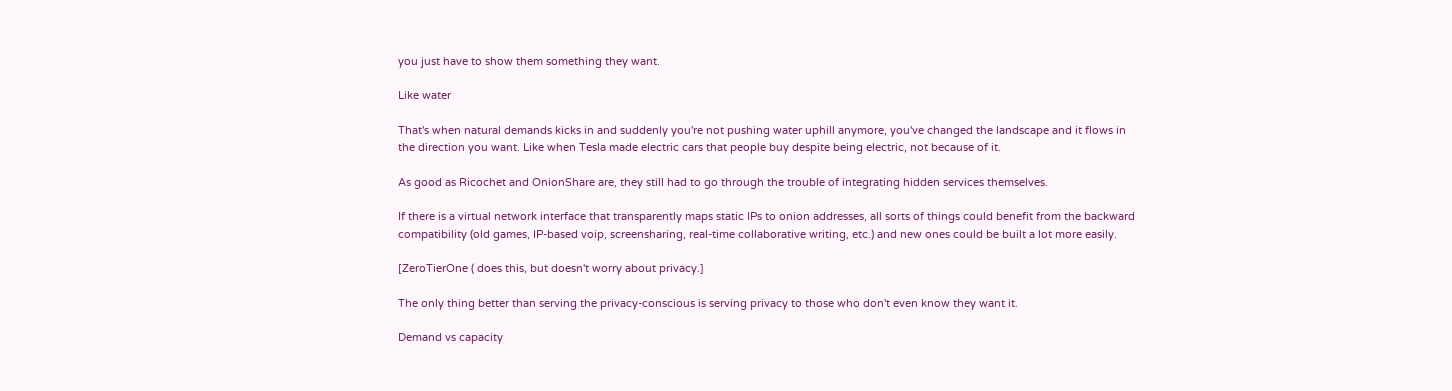you just have to show them something they want.

Like water

That's when natural demands kicks in and suddenly you're not pushing water uphill anymore, you've changed the landscape and it flows in the direction you want. Like when Tesla made electric cars that people buy despite being electric, not because of it.

As good as Ricochet and OnionShare are, they still had to go through the trouble of integrating hidden services themselves.

If there is a virtual network interface that transparently maps static IPs to onion addresses, all sorts of things could benefit from the backward compatibility (old games, IP-based voip, screensharing, real-time collaborative writing, etc.) and new ones could be built a lot more easily.

[ZeroTierOne ( does this, but doesn't worry about privacy.]

The only thing better than serving the privacy-conscious is serving privacy to those who don't even know they want it.

Demand vs capacity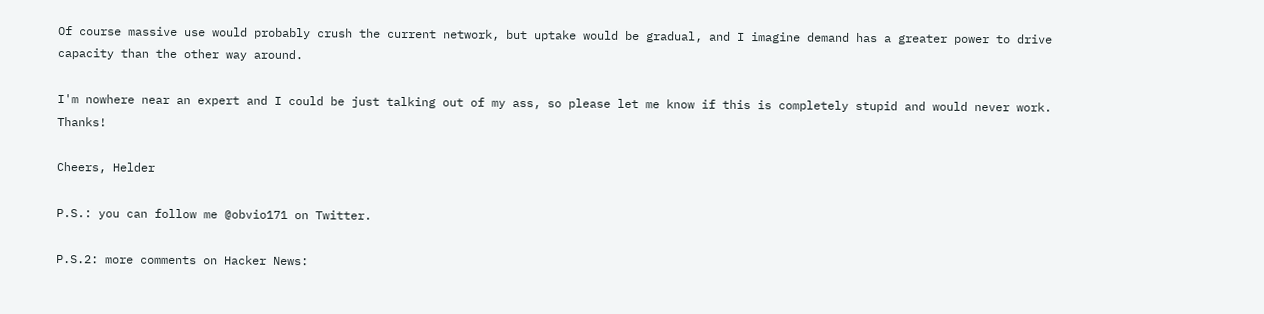Of course massive use would probably crush the current network, but uptake would be gradual, and I imagine demand has a greater power to drive capacity than the other way around.

I'm nowhere near an expert and I could be just talking out of my ass, so please let me know if this is completely stupid and would never work. Thanks!

Cheers, Helder

P.S.: you can follow me @obvio171 on Twitter.

P.S.2: more comments on Hacker News: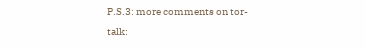P.S.3: more comments on tor-talk: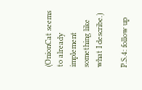(OnionCat seems to already implement something like what I describe.)

P.S.4: follow up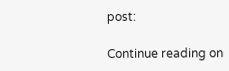post:

Continue reading on